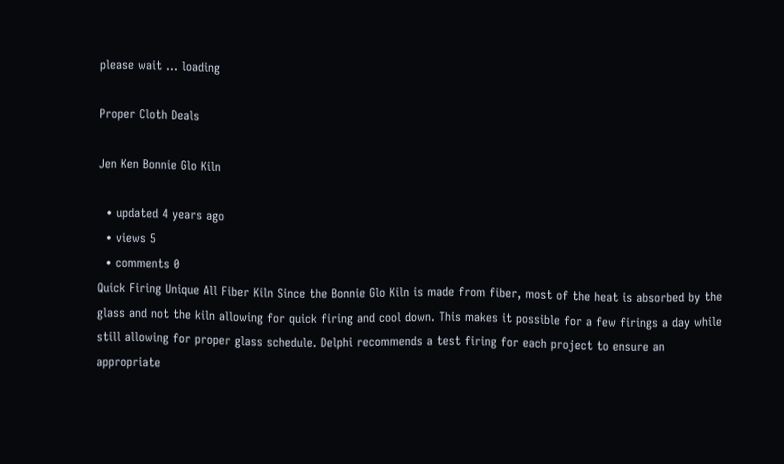please wait ... loading

Proper Cloth Deals

Jen Ken Bonnie Glo Kiln

  • updated 4 years ago
  • views 5
  • comments 0
Quick Firing Unique All Fiber Kiln Since the Bonnie Glo Kiln is made from fiber, most of the heat is absorbed by the glass and not the kiln allowing for quick firing and cool down. This makes it possible for a few firings a day while still allowing for proper glass schedule. Delphi recommends a test firing for each project to ensure an appropriate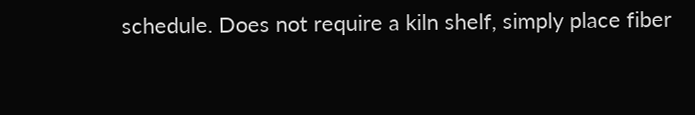schedule. Does not require a kiln shelf, simply place fiber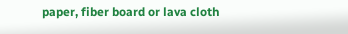paper, fiber board or lava cloth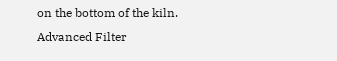on the bottom of the kiln.
Advanced Filter